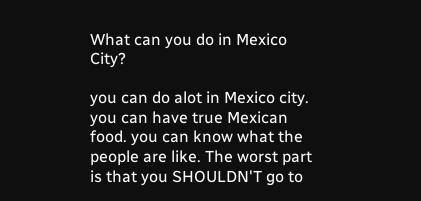What can you do in Mexico City?

you can do alot in Mexico city. you can have true Mexican food. you can know what the people are like. The worst part is that you SHOULDN'T go to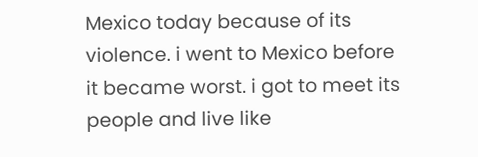Mexico today because of its violence. i went to Mexico before it became worst. i got to meet its people and live like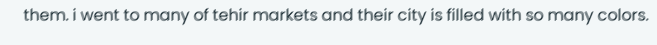them. i went to many of tehir markets and their city is filled with so many colors.